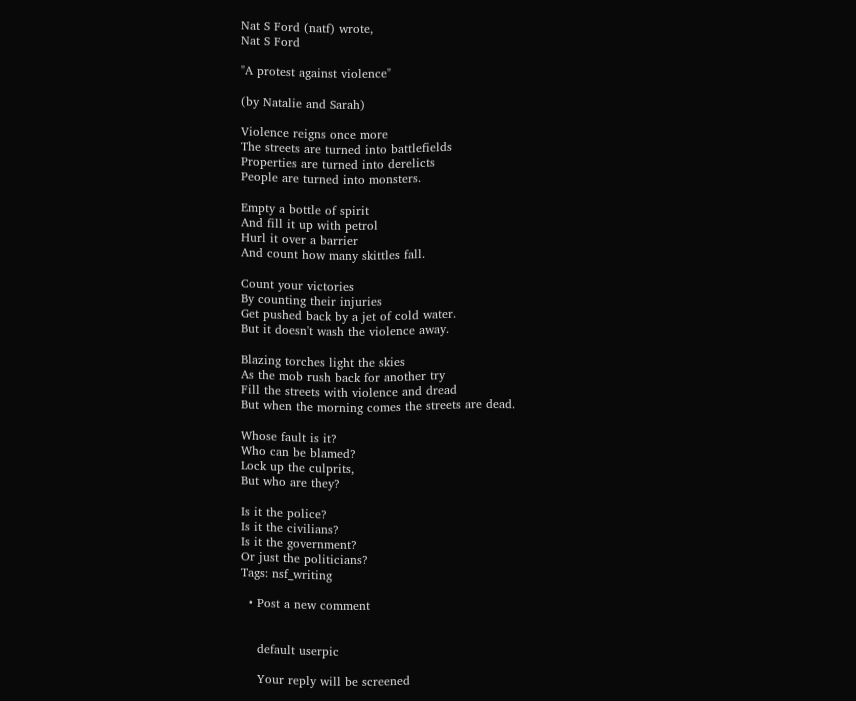Nat S Ford (natf) wrote,
Nat S Ford

"A protest against violence"

(by Natalie and Sarah)

Violence reigns once more
The streets are turned into battlefields
Properties are turned into derelicts
People are turned into monsters.

Empty a bottle of spirit
And fill it up with petrol
Hurl it over a barrier
And count how many skittles fall.

Count your victories
By counting their injuries
Get pushed back by a jet of cold water.
But it doesn't wash the violence away.

Blazing torches light the skies
As the mob rush back for another try
Fill the streets with violence and dread
But when the morning comes the streets are dead.

Whose fault is it?
Who can be blamed?
Lock up the culprits,
But who are they?

Is it the police?
Is it the civilians?
Is it the government?
Or just the politicians?
Tags: nsf_writing

  • Post a new comment


    default userpic

    Your reply will be screened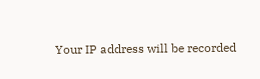Your IP address will be recorded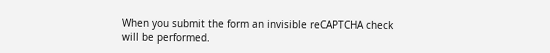When you submit the form an invisible reCAPTCHA check will be performed.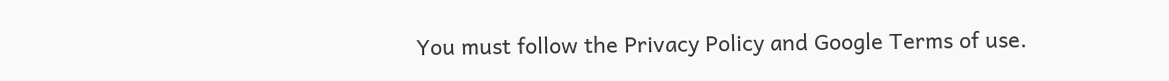You must follow the Privacy Policy and Google Terms of use.